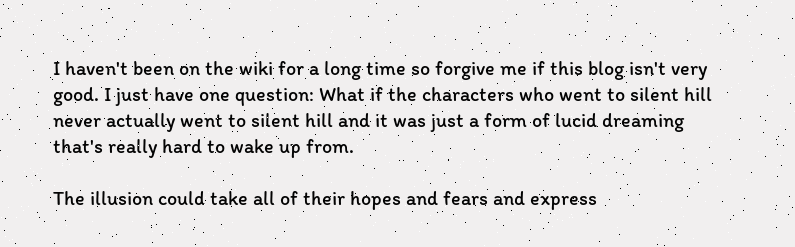I haven't been on the wiki for a long time so forgive me if this blog isn't very good. I just have one question: What if the characters who went to silent hill never actually went to silent hill and it was just a form of lucid dreaming that's really hard to wake up from.

The illusion could take all of their hopes and fears and express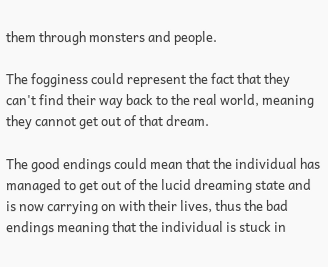them through monsters and people.

The fogginess could represent the fact that they can't find their way back to the real world, meaning they cannot get out of that dream.

The good endings could mean that the individual has managed to get out of the lucid dreaming state and is now carrying on with their lives, thus the bad endings meaning that the individual is stuck in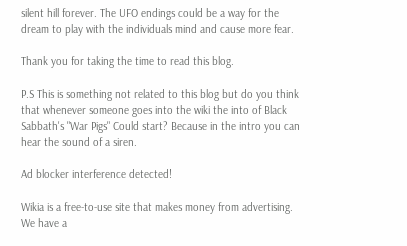silent hill forever. The UFO endings could be a way for the dream to play with the individuals mind and cause more fear.

Thank you for taking the time to read this blog.

P.S This is something not related to this blog but do you think that whenever someone goes into the wiki the into of Black Sabbath's "War Pigs" Could start? Because in the intro you can hear the sound of a siren.

Ad blocker interference detected!

Wikia is a free-to-use site that makes money from advertising. We have a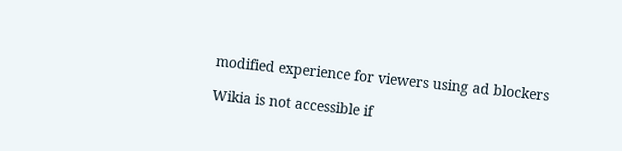modified experience for viewers using ad blockers

Wikia is not accessible if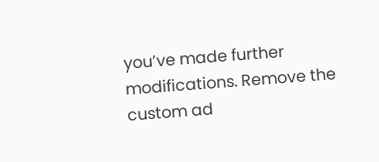you’ve made further modifications. Remove the custom ad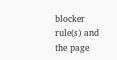blocker rule(s) and the page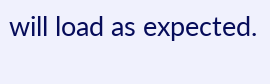will load as expected.